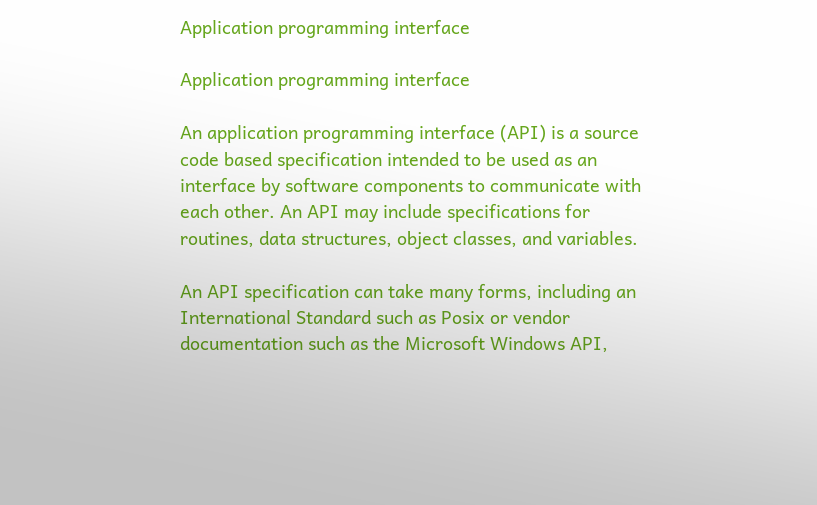Application programming interface

Application programming interface

An application programming interface (API) is a source code based specification intended to be used as an interface by software components to communicate with each other. An API may include specifications for routines, data structures, object classes, and variables.

An API specification can take many forms, including an International Standard such as Posix or vendor documentation such as the Microsoft Windows API,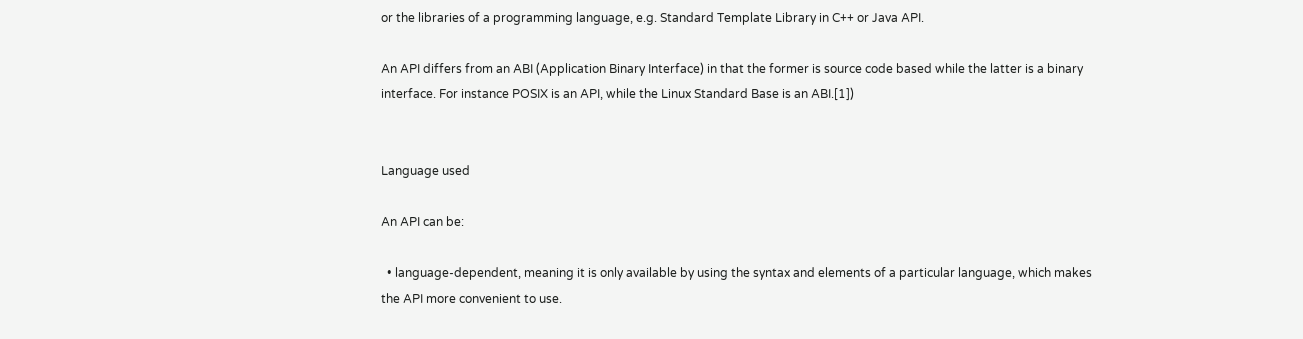or the libraries of a programming language, e.g. Standard Template Library in C++ or Java API.

An API differs from an ABI (Application Binary Interface) in that the former is source code based while the latter is a binary interface. For instance POSIX is an API, while the Linux Standard Base is an ABI.[1])


Language used

An API can be:

  • language-dependent, meaning it is only available by using the syntax and elements of a particular language, which makes the API more convenient to use.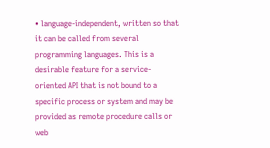• language-independent, written so that it can be called from several programming languages. This is a desirable feature for a service-oriented API that is not bound to a specific process or system and may be provided as remote procedure calls or web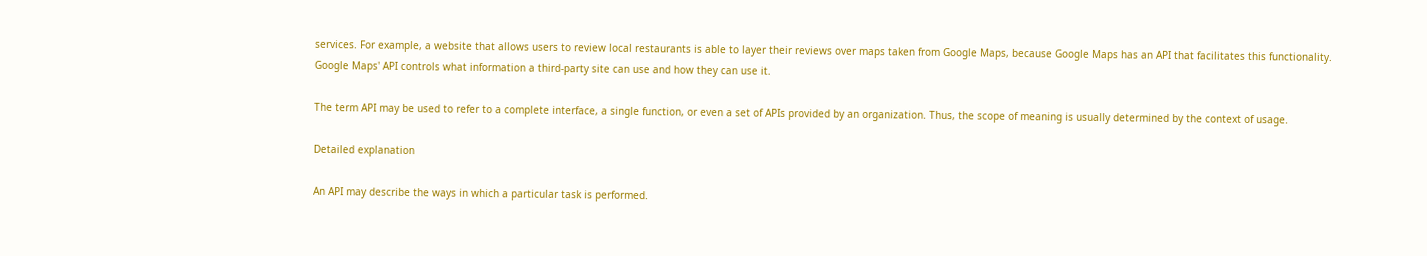services. For example, a website that allows users to review local restaurants is able to layer their reviews over maps taken from Google Maps, because Google Maps has an API that facilitates this functionality. Google Maps' API controls what information a third-party site can use and how they can use it.

The term API may be used to refer to a complete interface, a single function, or even a set of APIs provided by an organization. Thus, the scope of meaning is usually determined by the context of usage.

Detailed explanation

An API may describe the ways in which a particular task is performed.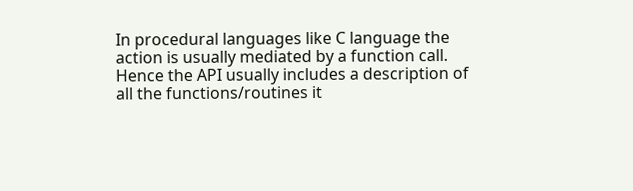In procedural languages like C language the action is usually mediated by a function call. Hence the API usually includes a description of all the functions/routines it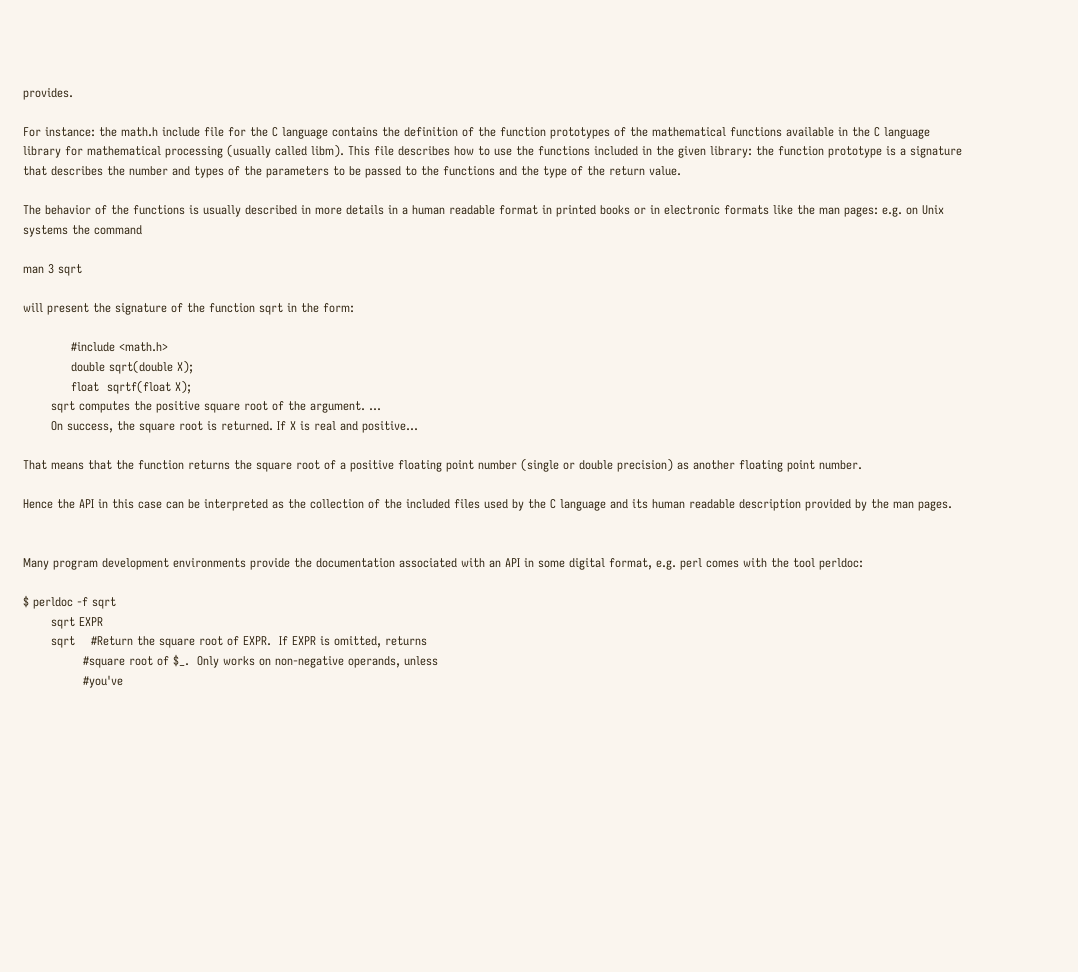provides.

For instance: the math.h include file for the C language contains the definition of the function prototypes of the mathematical functions available in the C language library for mathematical processing (usually called libm). This file describes how to use the functions included in the given library: the function prototype is a signature that describes the number and types of the parameters to be passed to the functions and the type of the return value.

The behavior of the functions is usually described in more details in a human readable format in printed books or in electronic formats like the man pages: e.g. on Unix systems the command

man 3 sqrt

will present the signature of the function sqrt in the form:

            #include <math.h>
            double sqrt(double X);
            float  sqrtf(float X);
       sqrt computes the positive square root of the argument. ...
       On success, the square root is returned. If X is real and positive...

That means that the function returns the square root of a positive floating point number (single or double precision) as another floating point number.

Hence the API in this case can be interpreted as the collection of the included files used by the C language and its human readable description provided by the man pages.


Many program development environments provide the documentation associated with an API in some digital format, e.g. perl comes with the tool perldoc:

$ perldoc -f sqrt
       sqrt EXPR
       sqrt    #Return the square root of EXPR.  If EXPR is omitted, returns
               #square root of $_.  Only works on non-negative operands, unless
               #you've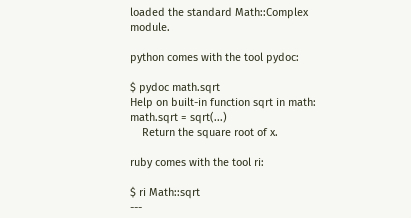loaded the standard Math::Complex module.

python comes with the tool pydoc:

$ pydoc math.sqrt
Help on built-in function sqrt in math:
math.sqrt = sqrt(...)
    Return the square root of x.

ruby comes with the tool ri:

$ ri Math::sqrt
---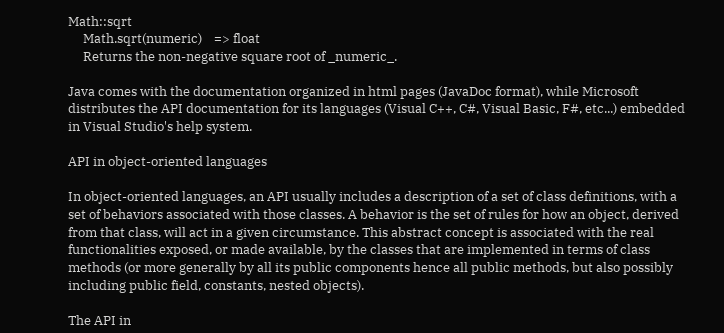Math::sqrt
     Math.sqrt(numeric)    => float
     Returns the non-negative square root of _numeric_.

Java comes with the documentation organized in html pages (JavaDoc format), while Microsoft distributes the API documentation for its languages (Visual C++, C#, Visual Basic, F#, etc...) embedded in Visual Studio's help system.

API in object-oriented languages

In object-oriented languages, an API usually includes a description of a set of class definitions, with a set of behaviors associated with those classes. A behavior is the set of rules for how an object, derived from that class, will act in a given circumstance. This abstract concept is associated with the real functionalities exposed, or made available, by the classes that are implemented in terms of class methods (or more generally by all its public components hence all public methods, but also possibly including public field, constants, nested objects).

The API in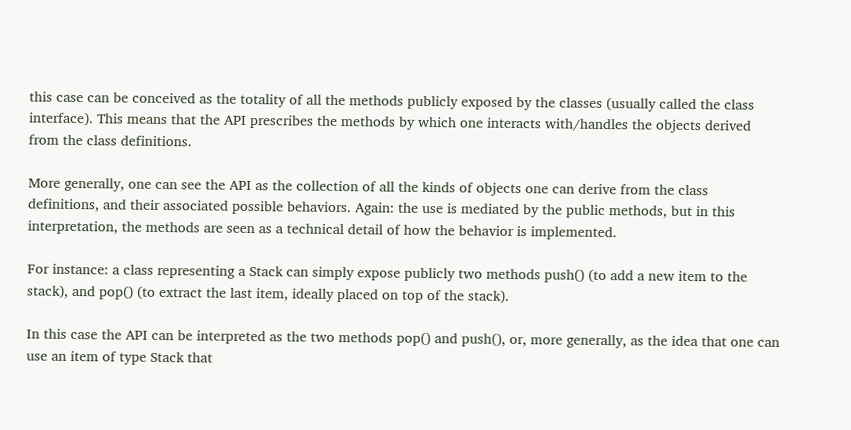this case can be conceived as the totality of all the methods publicly exposed by the classes (usually called the class interface). This means that the API prescribes the methods by which one interacts with/handles the objects derived from the class definitions.

More generally, one can see the API as the collection of all the kinds of objects one can derive from the class definitions, and their associated possible behaviors. Again: the use is mediated by the public methods, but in this interpretation, the methods are seen as a technical detail of how the behavior is implemented.

For instance: a class representing a Stack can simply expose publicly two methods push() (to add a new item to the stack), and pop() (to extract the last item, ideally placed on top of the stack).

In this case the API can be interpreted as the two methods pop() and push(), or, more generally, as the idea that one can use an item of type Stack that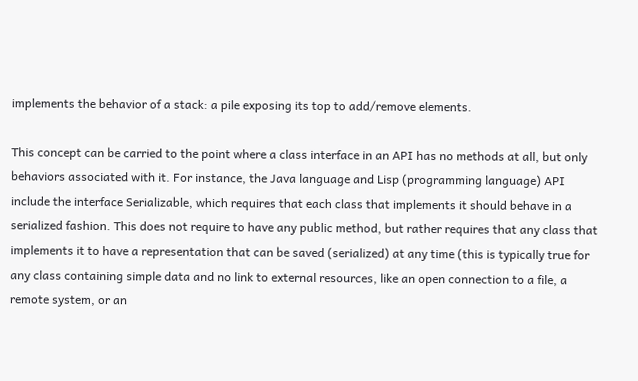implements the behavior of a stack: a pile exposing its top to add/remove elements.

This concept can be carried to the point where a class interface in an API has no methods at all, but only behaviors associated with it. For instance, the Java language and Lisp (programming language) API include the interface Serializable, which requires that each class that implements it should behave in a serialized fashion. This does not require to have any public method, but rather requires that any class that implements it to have a representation that can be saved (serialized) at any time (this is typically true for any class containing simple data and no link to external resources, like an open connection to a file, a remote system, or an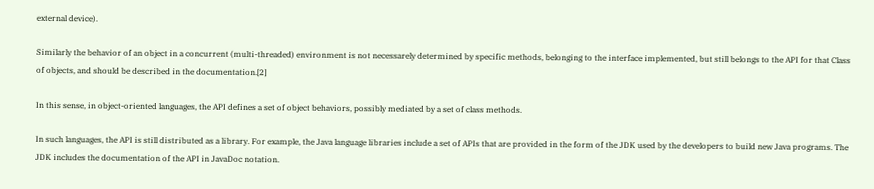external device).

Similarly the behavior of an object in a concurrent (multi-threaded) environment is not necessarely determined by specific methods, belonging to the interface implemented, but still belongs to the API for that Class of objects, and should be described in the documentation.[2]

In this sense, in object-oriented languages, the API defines a set of object behaviors, possibly mediated by a set of class methods.

In such languages, the API is still distributed as a library. For example, the Java language libraries include a set of APIs that are provided in the form of the JDK used by the developers to build new Java programs. The JDK includes the documentation of the API in JavaDoc notation.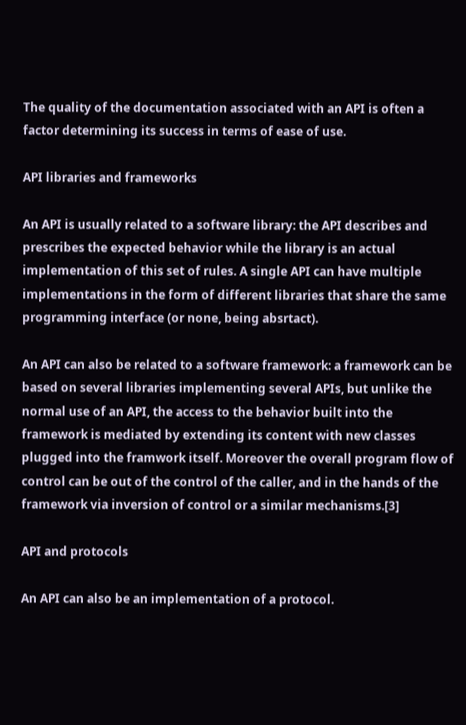The quality of the documentation associated with an API is often a factor determining its success in terms of ease of use.

API libraries and frameworks

An API is usually related to a software library: the API describes and prescribes the expected behavior while the library is an actual implementation of this set of rules. A single API can have multiple implementations in the form of different libraries that share the same programming interface (or none, being absrtact).

An API can also be related to a software framework: a framework can be based on several libraries implementing several APIs, but unlike the normal use of an API, the access to the behavior built into the framework is mediated by extending its content with new classes plugged into the framwork itself. Moreover the overall program flow of control can be out of the control of the caller, and in the hands of the framework via inversion of control or a similar mechanisms.[3]

API and protocols

An API can also be an implementation of a protocol.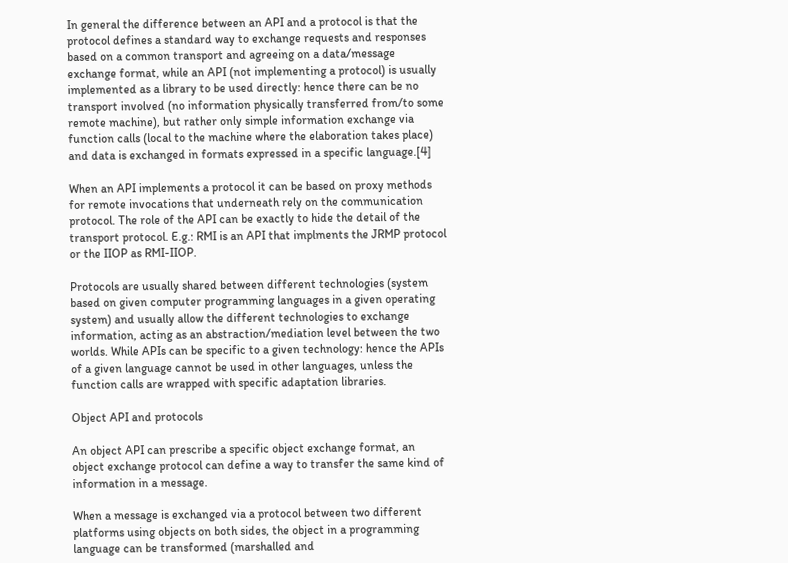In general the difference between an API and a protocol is that the protocol defines a standard way to exchange requests and responses based on a common transport and agreeing on a data/message exchange format, while an API (not implementing a protocol) is usually implemented as a library to be used directly: hence there can be no transport involved (no information physically transferred from/to some remote machine), but rather only simple information exchange via function calls (local to the machine where the elaboration takes place) and data is exchanged in formats expressed in a specific language.[4]

When an API implements a protocol it can be based on proxy methods for remote invocations that underneath rely on the communication protocol. The role of the API can be exactly to hide the detail of the transport protocol. E.g.: RMI is an API that implments the JRMP protocol or the IIOP as RMI-IIOP.

Protocols are usually shared between different technologies (system based on given computer programming languages in a given operating system) and usually allow the different technologies to exchange information, acting as an abstraction/mediation level between the two worlds. While APIs can be specific to a given technology: hence the APIs of a given language cannot be used in other languages, unless the function calls are wrapped with specific adaptation libraries.

Object API and protocols

An object API can prescribe a specific object exchange format, an object exchange protocol can define a way to transfer the same kind of information in a message.

When a message is exchanged via a protocol between two different platforms using objects on both sides, the object in a programming language can be transformed (marshalled and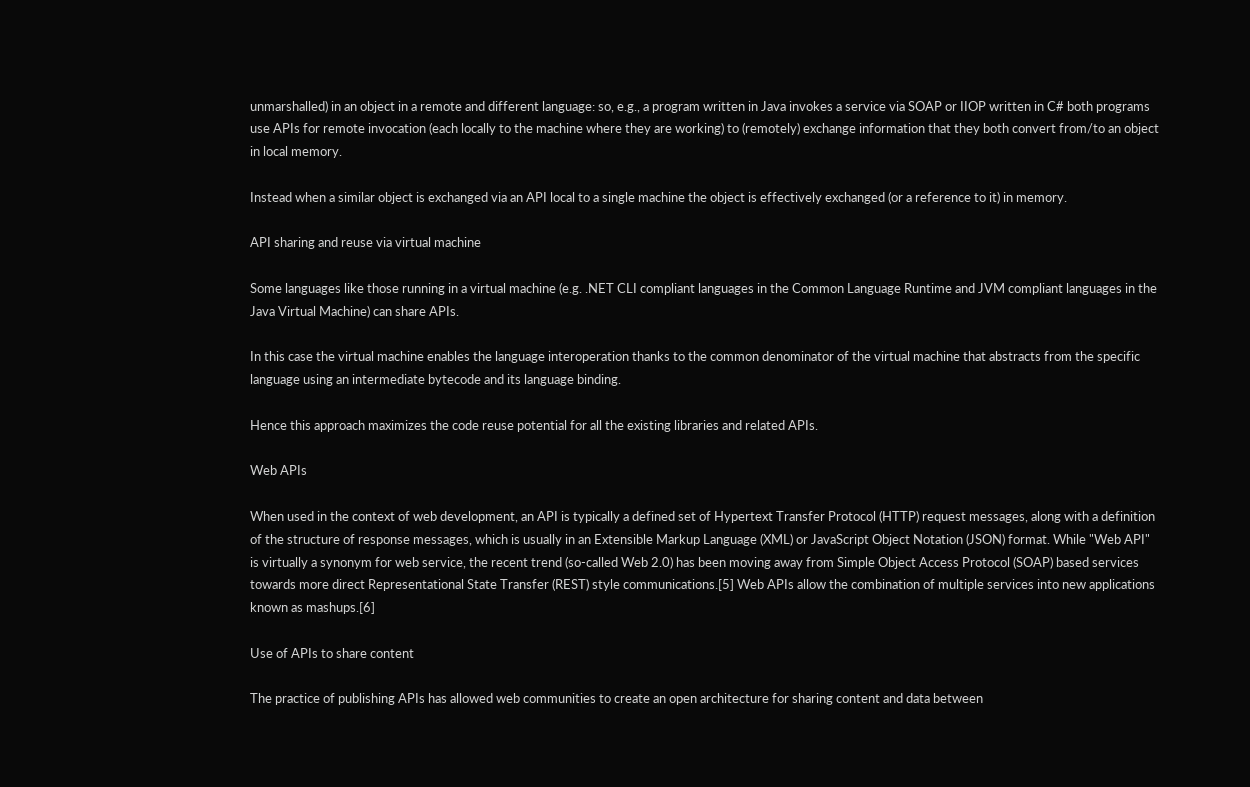unmarshalled) in an object in a remote and different language: so, e.g., a program written in Java invokes a service via SOAP or IIOP written in C# both programs use APIs for remote invocation (each locally to the machine where they are working) to (remotely) exchange information that they both convert from/to an object in local memory.

Instead when a similar object is exchanged via an API local to a single machine the object is effectively exchanged (or a reference to it) in memory.

API sharing and reuse via virtual machine

Some languages like those running in a virtual machine (e.g. .NET CLI compliant languages in the Common Language Runtime and JVM compliant languages in the Java Virtual Machine) can share APIs.

In this case the virtual machine enables the language interoperation thanks to the common denominator of the virtual machine that abstracts from the specific language using an intermediate bytecode and its language binding.

Hence this approach maximizes the code reuse potential for all the existing libraries and related APIs.

Web APIs

When used in the context of web development, an API is typically a defined set of Hypertext Transfer Protocol (HTTP) request messages, along with a definition of the structure of response messages, which is usually in an Extensible Markup Language (XML) or JavaScript Object Notation (JSON) format. While "Web API" is virtually a synonym for web service, the recent trend (so-called Web 2.0) has been moving away from Simple Object Access Protocol (SOAP) based services towards more direct Representational State Transfer (REST) style communications.[5] Web APIs allow the combination of multiple services into new applications known as mashups.[6]

Use of APIs to share content

The practice of publishing APIs has allowed web communities to create an open architecture for sharing content and data between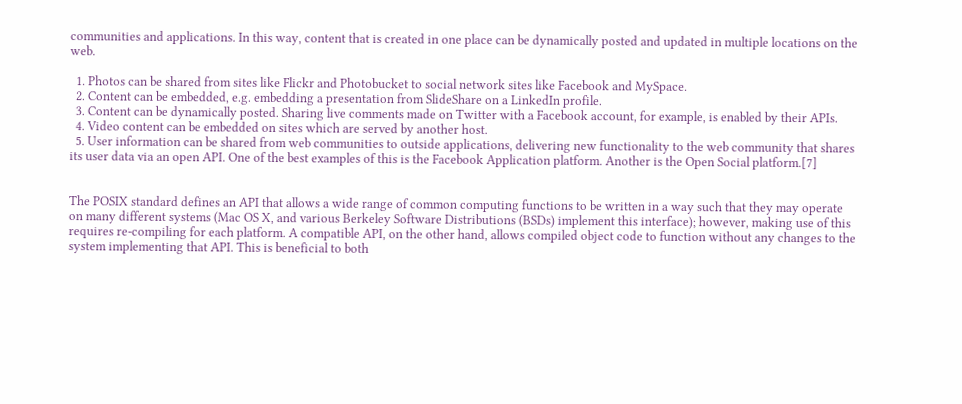communities and applications. In this way, content that is created in one place can be dynamically posted and updated in multiple locations on the web.

  1. Photos can be shared from sites like Flickr and Photobucket to social network sites like Facebook and MySpace.
  2. Content can be embedded, e.g. embedding a presentation from SlideShare on a LinkedIn profile.
  3. Content can be dynamically posted. Sharing live comments made on Twitter with a Facebook account, for example, is enabled by their APIs.
  4. Video content can be embedded on sites which are served by another host.
  5. User information can be shared from web communities to outside applications, delivering new functionality to the web community that shares its user data via an open API. One of the best examples of this is the Facebook Application platform. Another is the Open Social platform.[7]


The POSIX standard defines an API that allows a wide range of common computing functions to be written in a way such that they may operate on many different systems (Mac OS X, and various Berkeley Software Distributions (BSDs) implement this interface); however, making use of this requires re-compiling for each platform. A compatible API, on the other hand, allows compiled object code to function without any changes to the system implementing that API. This is beneficial to both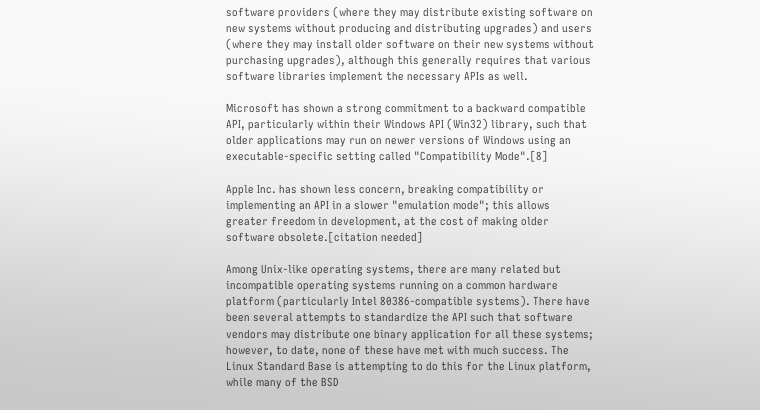software providers (where they may distribute existing software on new systems without producing and distributing upgrades) and users (where they may install older software on their new systems without purchasing upgrades), although this generally requires that various software libraries implement the necessary APIs as well.

Microsoft has shown a strong commitment to a backward compatible API, particularly within their Windows API (Win32) library, such that older applications may run on newer versions of Windows using an executable-specific setting called "Compatibility Mode".[8]

Apple Inc. has shown less concern, breaking compatibility or implementing an API in a slower "emulation mode"; this allows greater freedom in development, at the cost of making older software obsolete.[citation needed]

Among Unix-like operating systems, there are many related but incompatible operating systems running on a common hardware platform (particularly Intel 80386-compatible systems). There have been several attempts to standardize the API such that software vendors may distribute one binary application for all these systems; however, to date, none of these have met with much success. The Linux Standard Base is attempting to do this for the Linux platform, while many of the BSD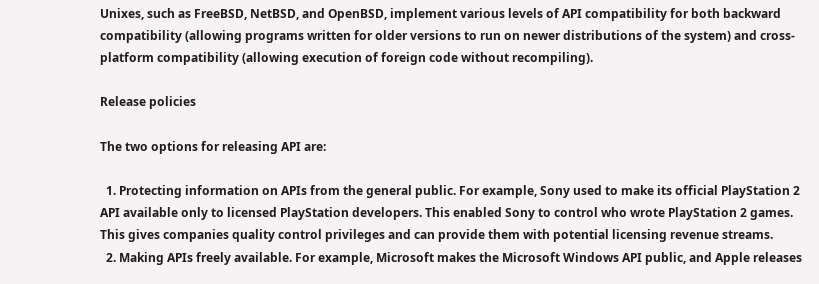Unixes, such as FreeBSD, NetBSD, and OpenBSD, implement various levels of API compatibility for both backward compatibility (allowing programs written for older versions to run on newer distributions of the system) and cross-platform compatibility (allowing execution of foreign code without recompiling).

Release policies

The two options for releasing API are:

  1. Protecting information on APIs from the general public. For example, Sony used to make its official PlayStation 2 API available only to licensed PlayStation developers. This enabled Sony to control who wrote PlayStation 2 games. This gives companies quality control privileges and can provide them with potential licensing revenue streams.
  2. Making APIs freely available. For example, Microsoft makes the Microsoft Windows API public, and Apple releases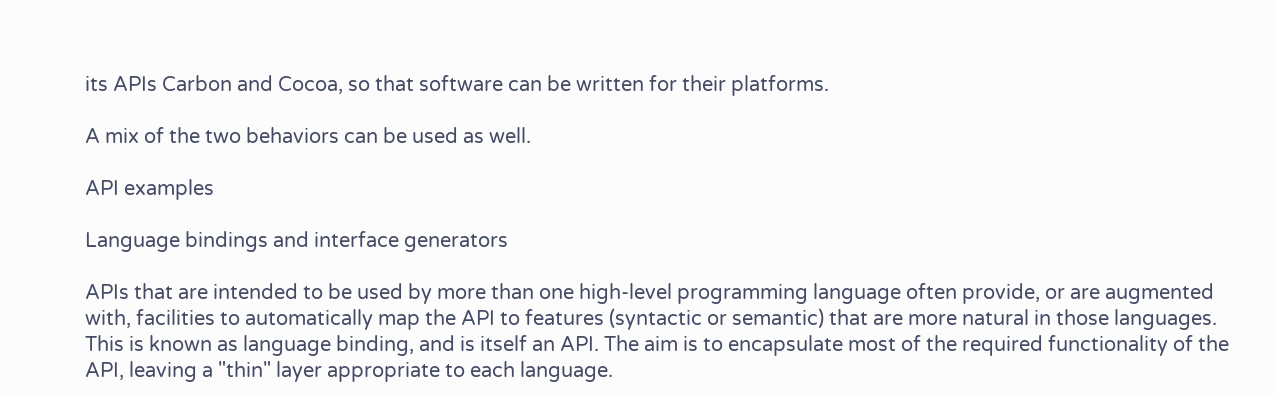its APIs Carbon and Cocoa, so that software can be written for their platforms.

A mix of the two behaviors can be used as well.

API examples

Language bindings and interface generators

APIs that are intended to be used by more than one high-level programming language often provide, or are augmented with, facilities to automatically map the API to features (syntactic or semantic) that are more natural in those languages. This is known as language binding, and is itself an API. The aim is to encapsulate most of the required functionality of the API, leaving a "thin" layer appropriate to each language.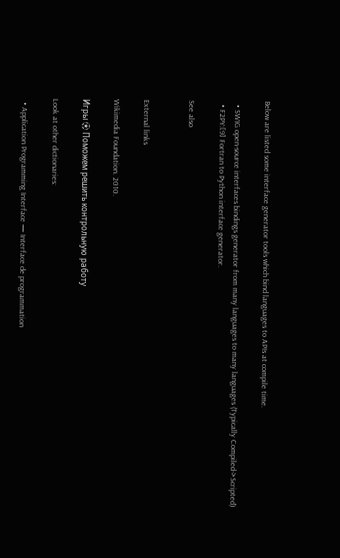Below are listed some interface generator tools which bind languages to APIs at compile time.

  • SWIG open-source interfaces bindings generator from many languages to many languages (Typically Compiled->Scripted)
  • F2PY:[9] Fortran to Python interface generator.

See also


External links

Wikimedia Foundation. 2010.

Игры ⚽ Поможем решить контрольную работу

Look at other dictionaries:

  • Application Programming Interface — Interface de programmation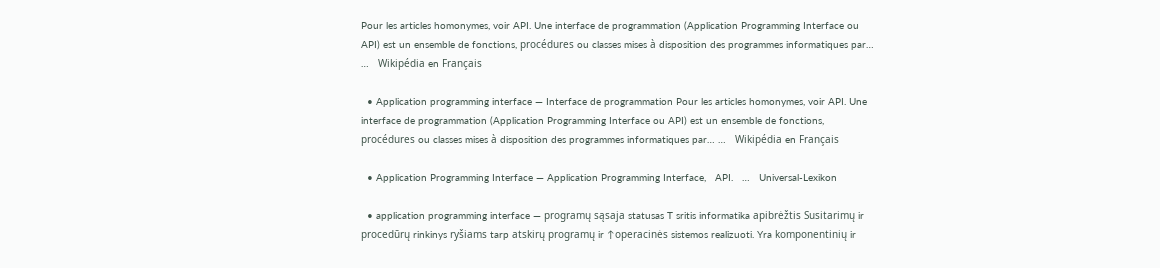Pour les articles homonymes, voir API. Une interface de programmation (Application Programming Interface ou API) est un ensemble de fonctions, procédures ou classes mises à disposition des programmes informatiques par… …   Wikipédia en Français

  • Application programming interface — Interface de programmation Pour les articles homonymes, voir API. Une interface de programmation (Application Programming Interface ou API) est un ensemble de fonctions, procédures ou classes mises à disposition des programmes informatiques par… …   Wikipédia en Français

  • Application Programming Interface — Application Programming Interface,   API.   …   Universal-Lexikon

  • application programming interface — programų sąsaja statusas T sritis informatika apibrėžtis Susitarimų ir procedūrų rinkinys ryšiams tarp atskirų programų ir ↑operacinės sistemos realizuoti. Yra komponentinių ir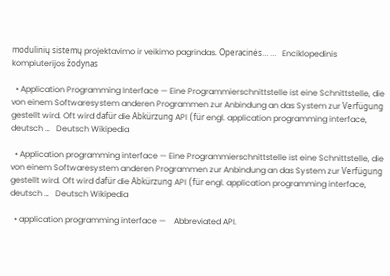modulinių sistemų projektavimo ir veikimo pagrindas. Operacinės… …   Enciklopedinis kompiuterijos žodynas

  • Application Programming Interface — Eine Programmierschnittstelle ist eine Schnittstelle, die von einem Softwaresystem anderen Programmen zur Anbindung an das System zur Verfügung gestellt wird. Oft wird dafür die Abkürzung API (für engl. application programming interface, deutsch …   Deutsch Wikipedia

  • Application programming interface — Eine Programmierschnittstelle ist eine Schnittstelle, die von einem Softwaresystem anderen Programmen zur Anbindung an das System zur Verfügung gestellt wird. Oft wird dafür die Abkürzung API (für engl. application programming interface, deutsch …   Deutsch Wikipedia

  • application programming interface —    Abbreviated API.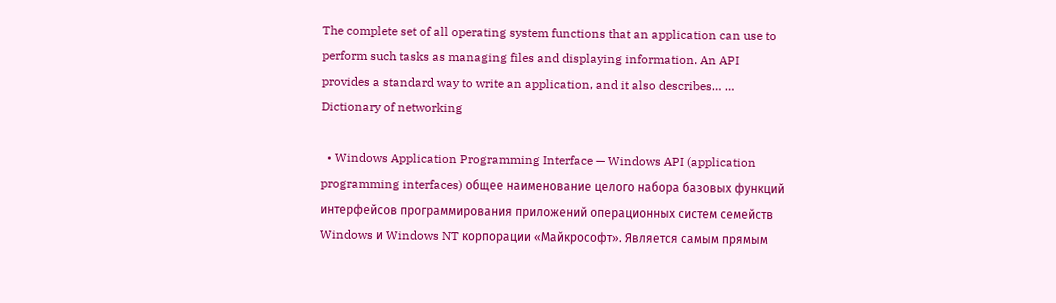The complete set of all operating system functions that an application can use to perform such tasks as managing files and displaying information. An API provides a standard way to write an application, and it also describes… …   Dictionary of networking

  • Windows Application Programming Interface — Windows API (application programming interfaces) общее наименование целого набора базовых функций интерфейсов программирования приложений операционных систем семейств Windows и Windows NT корпорации «Майкрософт». Является самым прямым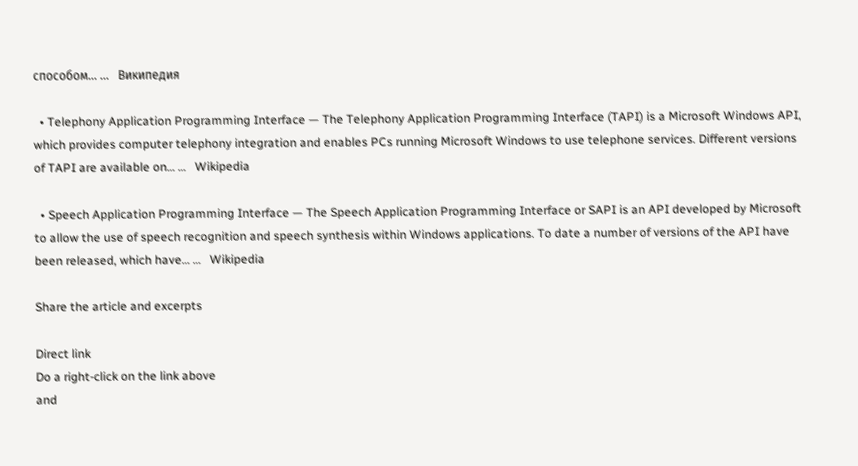способом… …   Википедия

  • Telephony Application Programming Interface — The Telephony Application Programming Interface (TAPI) is a Microsoft Windows API, which provides computer telephony integration and enables PCs running Microsoft Windows to use telephone services. Different versions of TAPI are available on… …   Wikipedia

  • Speech Application Programming Interface — The Speech Application Programming Interface or SAPI is an API developed by Microsoft to allow the use of speech recognition and speech synthesis within Windows applications. To date a number of versions of the API have been released, which have… …   Wikipedia

Share the article and excerpts

Direct link
Do a right-click on the link above
and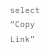select “Copy Link”